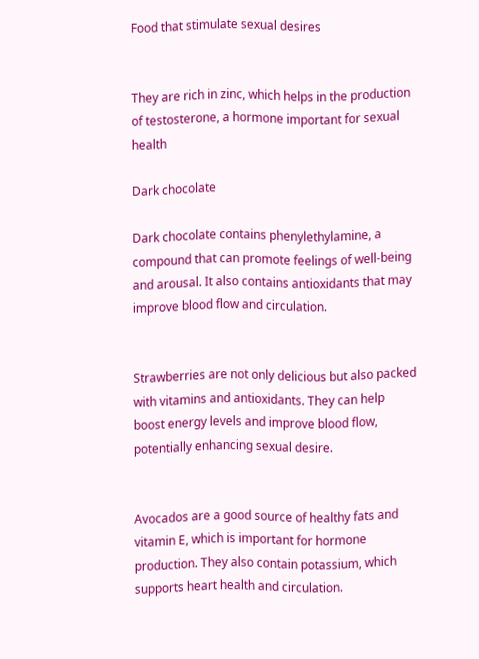Food that stimulate sexual desires


They are rich in zinc, which helps in the production of testosterone, a hormone important for sexual health

Dark chocolate

Dark chocolate contains phenylethylamine, a compound that can promote feelings of well-being and arousal. It also contains antioxidants that may improve blood flow and circulation.


Strawberries are not only delicious but also packed with vitamins and antioxidants. They can help boost energy levels and improve blood flow, potentially enhancing sexual desire.


Avocados are a good source of healthy fats and vitamin E, which is important for hormone production. They also contain potassium, which supports heart health and circulation.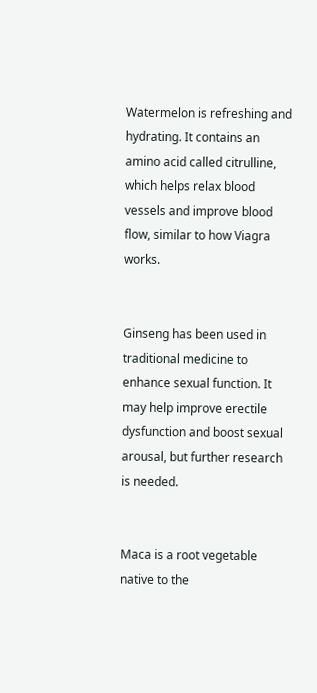Watermelon is refreshing and hydrating. It contains an amino acid called citrulline, which helps relax blood vessels and improve blood flow, similar to how Viagra works.


Ginseng has been used in traditional medicine to enhance sexual function. It may help improve erectile dysfunction and boost sexual arousal, but further research is needed.


Maca is a root vegetable native to the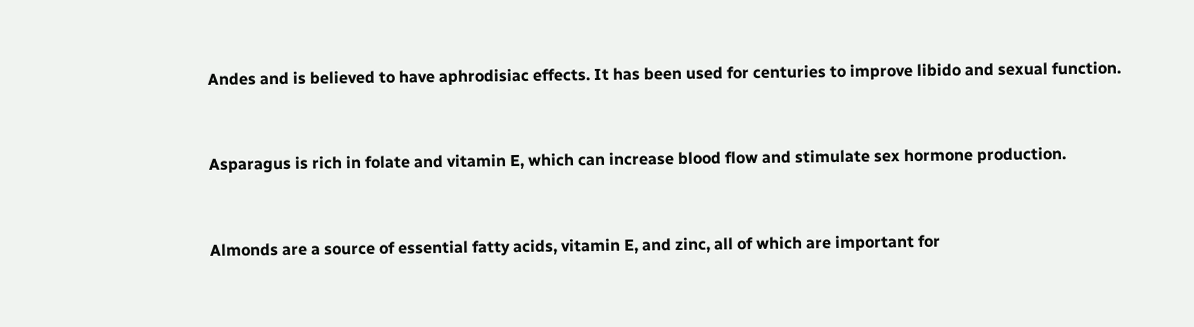Andes and is believed to have aphrodisiac effects. It has been used for centuries to improve libido and sexual function.


Asparagus is rich in folate and vitamin E, which can increase blood flow and stimulate sex hormone production.


Almonds are a source of essential fatty acids, vitamin E, and zinc, all of which are important for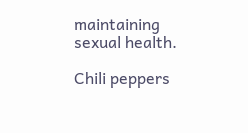maintaining sexual health.

Chili peppers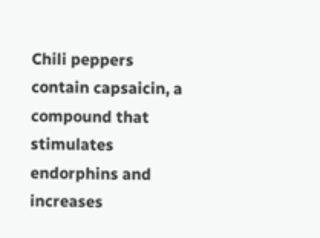Chili peppers contain capsaicin, a compound that stimulates endorphins and increases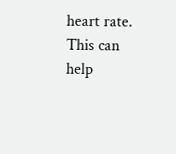heart rate. This can help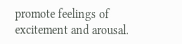promote feelings of excitement and arousal.